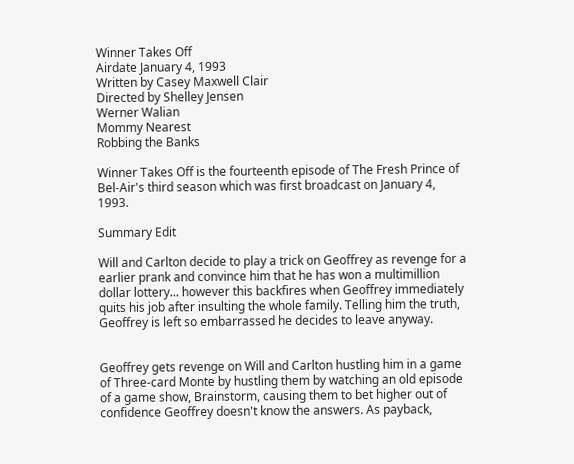Winner Takes Off
Airdate January 4, 1993
Written by Casey Maxwell Clair
Directed by Shelley Jensen
Werner Walian
Mommy Nearest
Robbing the Banks

Winner Takes Off is the fourteenth episode of The Fresh Prince of Bel-Air's third season which was first broadcast on January 4, 1993.

Summary Edit

Will and Carlton decide to play a trick on Geoffrey as revenge for a earlier prank and convince him that he has won a multimillion dollar lottery... however this backfires when Geoffrey immediately quits his job after insulting the whole family. Telling him the truth, Geoffrey is left so embarrassed he decides to leave anyway.


Geoffrey gets revenge on Will and Carlton hustling him in a game of Three-card Monte by hustling them by watching an old episode of a game show, Brainstorm, causing them to bet higher out of confidence Geoffrey doesn't know the answers. As payback,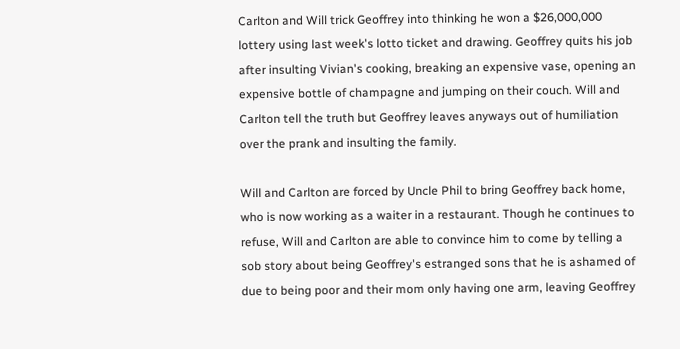Carlton and Will trick Geoffrey into thinking he won a $26,000,000 lottery using last week's lotto ticket and drawing. Geoffrey quits his job after insulting Vivian's cooking, breaking an expensive vase, opening an expensive bottle of champagne and jumping on their couch. Will and Carlton tell the truth but Geoffrey leaves anyways out of humiliation over the prank and insulting the family.

Will and Carlton are forced by Uncle Phil to bring Geoffrey back home, who is now working as a waiter in a restaurant. Though he continues to refuse, Will and Carlton are able to convince him to come by telling a sob story about being Geoffrey's estranged sons that he is ashamed of due to being poor and their mom only having one arm, leaving Geoffrey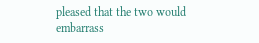pleased that the two would embarrass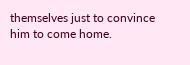themselves just to convince him to come home.